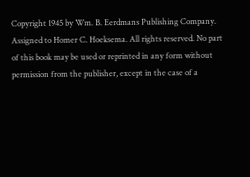Copyright 1945 by Wm. B. Eerdmans Publishing Company.
Assigned to Homer C. Hoeksema. All rights reserved. No part of this book may be used or reprinted in any form without permission from the publisher, except in the case of a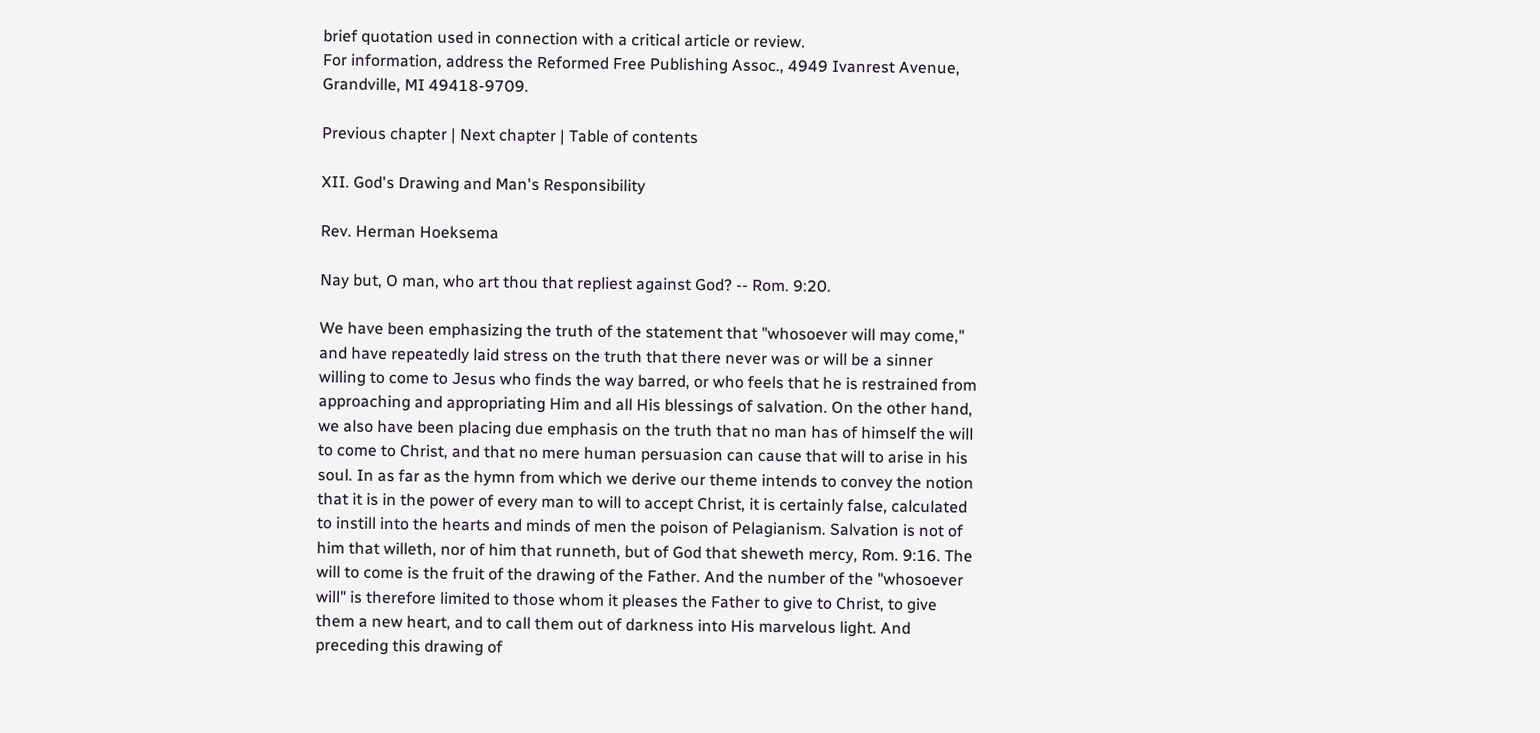brief quotation used in connection with a critical article or review.
For information, address the Reformed Free Publishing Assoc., 4949 Ivanrest Avenue, Grandville, MI 49418-9709.

Previous chapter | Next chapter | Table of contents

XII. God's Drawing and Man's Responsibility

Rev. Herman Hoeksema

Nay but, O man, who art thou that repliest against God? -- Rom. 9:20.

We have been emphasizing the truth of the statement that "whosoever will may come," and have repeatedly laid stress on the truth that there never was or will be a sinner willing to come to Jesus who finds the way barred, or who feels that he is restrained from approaching and appropriating Him and all His blessings of salvation. On the other hand, we also have been placing due emphasis on the truth that no man has of himself the will to come to Christ, and that no mere human persuasion can cause that will to arise in his soul. In as far as the hymn from which we derive our theme intends to convey the notion that it is in the power of every man to will to accept Christ, it is certainly false, calculated to instill into the hearts and minds of men the poison of Pelagianism. Salvation is not of him that willeth, nor of him that runneth, but of God that sheweth mercy, Rom. 9:16. The will to come is the fruit of the drawing of the Father. And the number of the "whosoever will" is therefore limited to those whom it pleases the Father to give to Christ, to give them a new heart, and to call them out of darkness into His marvelous light. And preceding this drawing of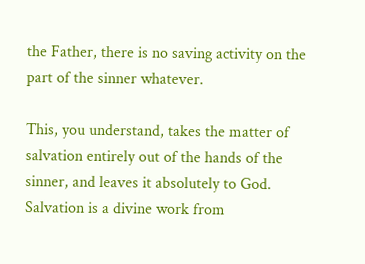the Father, there is no saving activity on the part of the sinner whatever.

This, you understand, takes the matter of salvation entirely out of the hands of the sinner, and leaves it absolutely to God. Salvation is a divine work from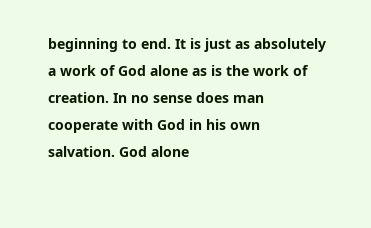beginning to end. It is just as absolutely a work of God alone as is the work of creation. In no sense does man cooperate with God in his own salvation. God alone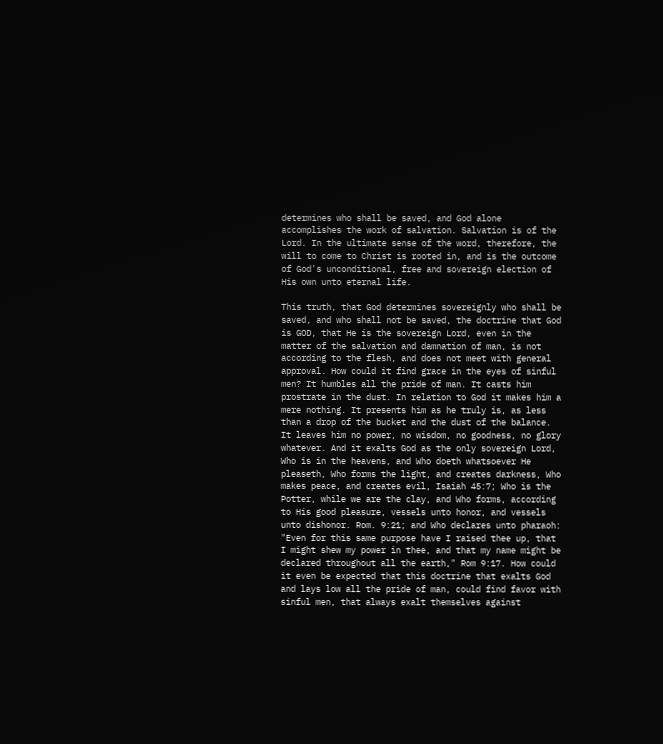determines who shall be saved, and God alone accomplishes the work of salvation. Salvation is of the Lord. In the ultimate sense of the word, therefore, the will to come to Christ is rooted in, and is the outcome of God's unconditional, free and sovereign election of His own unto eternal life.

This truth, that God determines sovereignly who shall be saved, and who shall not be saved, the doctrine that God is GOD, that He is the sovereign Lord, even in the matter of the salvation and damnation of man, is not according to the flesh, and does not meet with general approval. How could it find grace in the eyes of sinful men? It humbles all the pride of man. It casts him prostrate in the dust. In relation to God it makes him a mere nothing. It presents him as he truly is, as less than a drop of the bucket and the dust of the balance. It leaves him no power, no wisdom, no goodness, no glory whatever. And it exalts God as the only sovereign Lord, Who is in the heavens, and Who doeth whatsoever He pleaseth, Who forms the light, and creates darkness, Who makes peace, and creates evil, Isaiah 45:7; Who is the Potter, while we are the clay, and Who forms, according to His good pleasure, vessels unto honor, and vessels unto dishonor. Rom. 9:21; and Who declares unto pharaoh: "Even for this same purpose have I raised thee up, that I might shew my power in thee, and that my name might be declared throughout all the earth," Rom 9:17. How could it even be expected that this doctrine that exalts God and lays low all the pride of man, could find favor with sinful men, that always exalt themselves against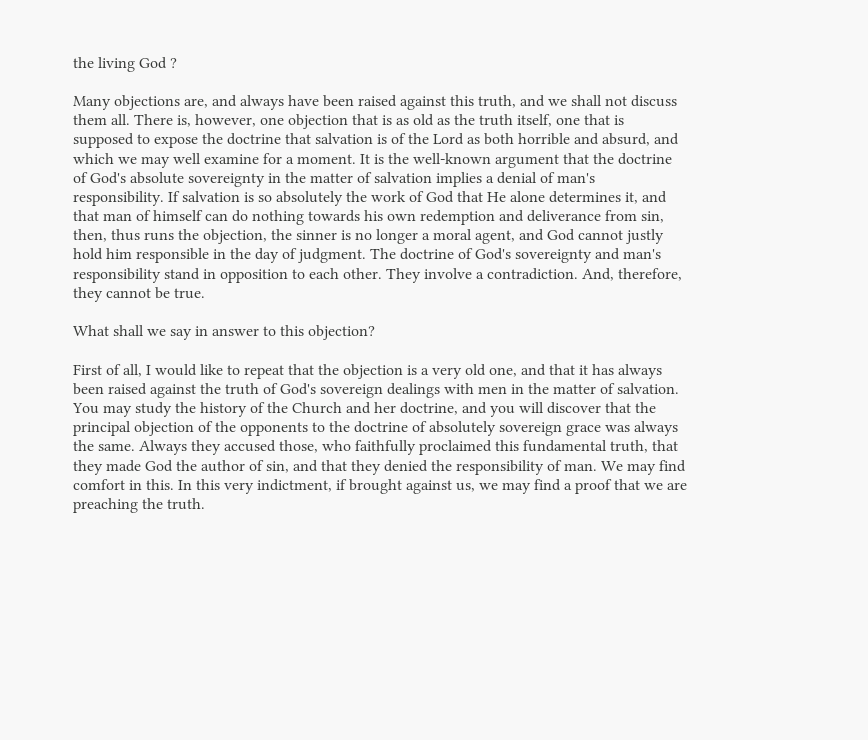the living God ?

Many objections are, and always have been raised against this truth, and we shall not discuss them all. There is, however, one objection that is as old as the truth itself, one that is supposed to expose the doctrine that salvation is of the Lord as both horrible and absurd, and which we may well examine for a moment. It is the well-known argument that the doctrine of God's absolute sovereignty in the matter of salvation implies a denial of man's responsibility. If salvation is so absolutely the work of God that He alone determines it, and that man of himself can do nothing towards his own redemption and deliverance from sin, then, thus runs the objection, the sinner is no longer a moral agent, and God cannot justly hold him responsible in the day of judgment. The doctrine of God's sovereignty and man's responsibility stand in opposition to each other. They involve a contradiction. And, therefore, they cannot be true.

What shall we say in answer to this objection?

First of all, I would like to repeat that the objection is a very old one, and that it has always been raised against the truth of God's sovereign dealings with men in the matter of salvation. You may study the history of the Church and her doctrine, and you will discover that the principal objection of the opponents to the doctrine of absolutely sovereign grace was always the same. Always they accused those, who faithfully proclaimed this fundamental truth, that they made God the author of sin, and that they denied the responsibility of man. We may find comfort in this. In this very indictment, if brought against us, we may find a proof that we are preaching the truth.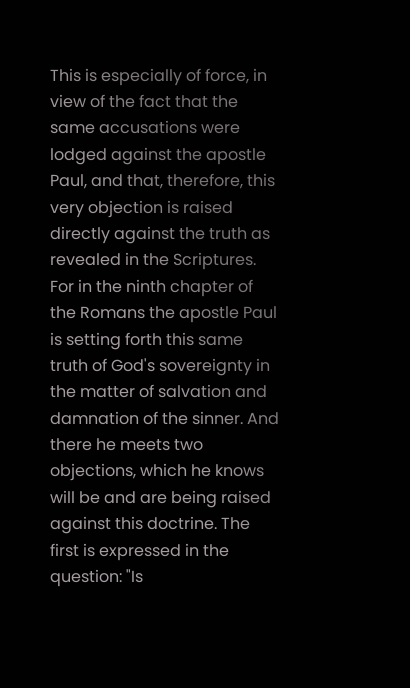This is especially of force, in view of the fact that the same accusations were lodged against the apostle Paul, and that, therefore, this very objection is raised directly against the truth as revealed in the Scriptures. For in the ninth chapter of the Romans the apostle Paul is setting forth this same truth of God's sovereignty in the matter of salvation and damnation of the sinner. And there he meets two objections, which he knows will be and are being raised against this doctrine. The first is expressed in the question: "Is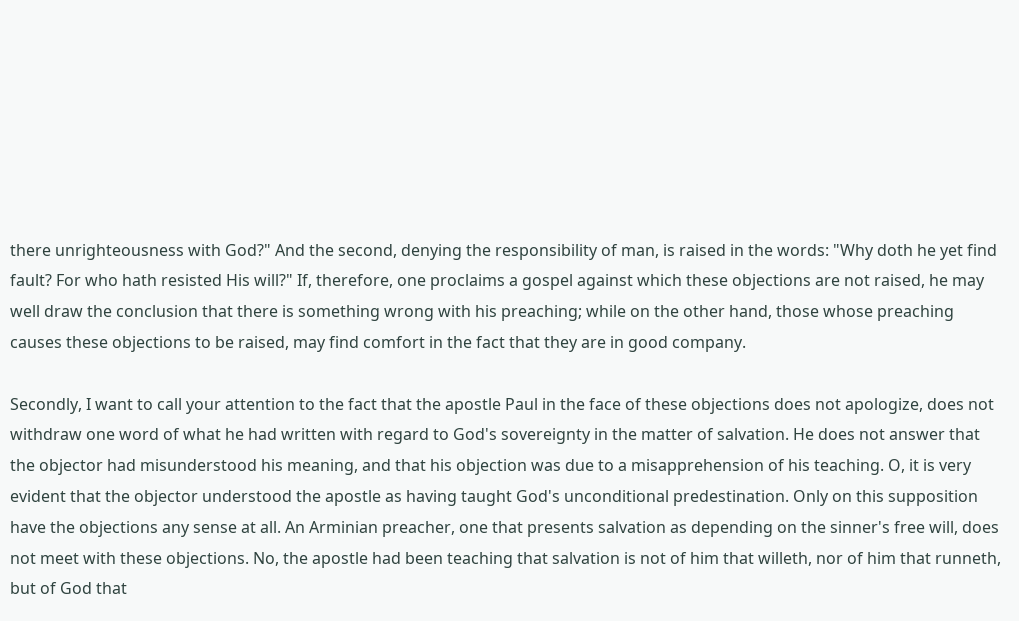there unrighteousness with God?" And the second, denying the responsibility of man, is raised in the words: "Why doth he yet find fault? For who hath resisted His will?" If, therefore, one proclaims a gospel against which these objections are not raised, he may well draw the conclusion that there is something wrong with his preaching; while on the other hand, those whose preaching causes these objections to be raised, may find comfort in the fact that they are in good company.

Secondly, I want to call your attention to the fact that the apostle Paul in the face of these objections does not apologize, does not withdraw one word of what he had written with regard to God's sovereignty in the matter of salvation. He does not answer that the objector had misunderstood his meaning, and that his objection was due to a misapprehension of his teaching. O, it is very evident that the objector understood the apostle as having taught God's unconditional predestination. Only on this supposition have the objections any sense at all. An Arminian preacher, one that presents salvation as depending on the sinner's free will, does not meet with these objections. No, the apostle had been teaching that salvation is not of him that willeth, nor of him that runneth, but of God that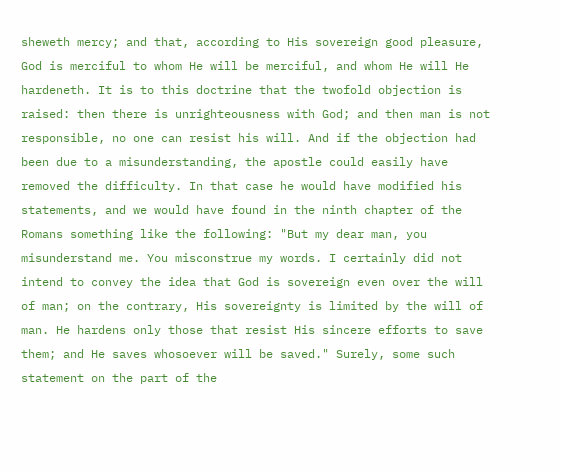sheweth mercy; and that, according to His sovereign good pleasure, God is merciful to whom He will be merciful, and whom He will He hardeneth. It is to this doctrine that the twofold objection is raised: then there is unrighteousness with God; and then man is not responsible, no one can resist his will. And if the objection had been due to a misunderstanding, the apostle could easily have removed the difficulty. In that case he would have modified his statements, and we would have found in the ninth chapter of the Romans something like the following: "But my dear man, you misunderstand me. You misconstrue my words. I certainly did not intend to convey the idea that God is sovereign even over the will of man; on the contrary, His sovereignty is limited by the will of man. He hardens only those that resist His sincere efforts to save them; and He saves whosoever will be saved." Surely, some such statement on the part of the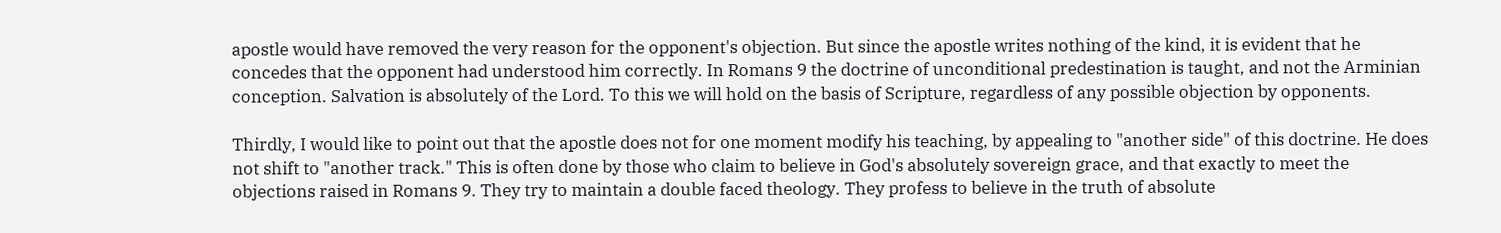apostle would have removed the very reason for the opponent's objection. But since the apostle writes nothing of the kind, it is evident that he concedes that the opponent had understood him correctly. In Romans 9 the doctrine of unconditional predestination is taught, and not the Arminian conception. Salvation is absolutely of the Lord. To this we will hold on the basis of Scripture, regardless of any possible objection by opponents.

Thirdly, I would like to point out that the apostle does not for one moment modify his teaching, by appealing to "another side" of this doctrine. He does not shift to "another track." This is often done by those who claim to believe in God's absolutely sovereign grace, and that exactly to meet the objections raised in Romans 9. They try to maintain a double faced theology. They profess to believe in the truth of absolute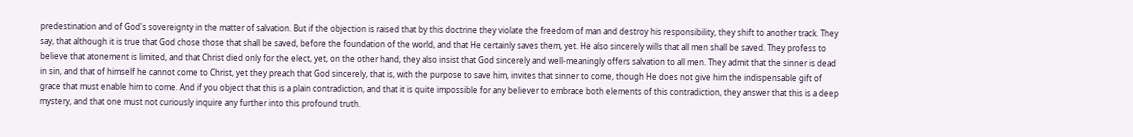predestination and of God's sovereignty in the matter of salvation. But if the objection is raised that by this doctrine they violate the freedom of man and destroy his responsibility, they shift to another track. They say, that although it is true that God chose those that shall be saved, before the foundation of the world, and that He certainly saves them, yet. He also sincerely wills that all men shall be saved. They profess to believe that atonement is limited, and that Christ died only for the elect, yet, on the other hand, they also insist that God sincerely and well-meaningly offers salvation to all men. They admit that the sinner is dead in sin, and that of himself he cannot come to Christ, yet they preach that God sincerely, that is, with the purpose to save him, invites that sinner to come, though He does not give him the indispensable gift of grace that must enable him to come. And if you object that this is a plain contradiction, and that it is quite impossible for any believer to embrace both elements of this contradiction, they answer that this is a deep mystery, and that one must not curiously inquire any further into this profound truth.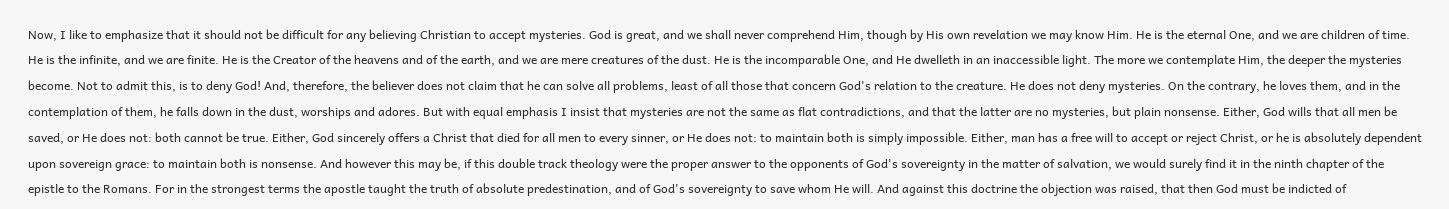Now, I like to emphasize that it should not be difficult for any believing Christian to accept mysteries. God is great, and we shall never comprehend Him, though by His own revelation we may know Him. He is the eternal One, and we are children of time. He is the infinite, and we are finite. He is the Creator of the heavens and of the earth, and we are mere creatures of the dust. He is the incomparable One, and He dwelleth in an inaccessible light. The more we contemplate Him, the deeper the mysteries become. Not to admit this, is to deny God! And, therefore, the believer does not claim that he can solve all problems, least of all those that concern God's relation to the creature. He does not deny mysteries. On the contrary, he loves them, and in the contemplation of them, he falls down in the dust, worships and adores. But with equal emphasis I insist that mysteries are not the same as flat contradictions, and that the latter are no mysteries, but plain nonsense. Either, God wills that all men be saved, or He does not: both cannot be true. Either, God sincerely offers a Christ that died for all men to every sinner, or He does not: to maintain both is simply impossible. Either, man has a free will to accept or reject Christ, or he is absolutely dependent upon sovereign grace: to maintain both is nonsense. And however this may be, if this double track theology were the proper answer to the opponents of God's sovereignty in the matter of salvation, we would surely find it in the ninth chapter of the epistle to the Romans. For in the strongest terms the apostle taught the truth of absolute predestination, and of God's sovereignty to save whom He will. And against this doctrine the objection was raised, that then God must be indicted of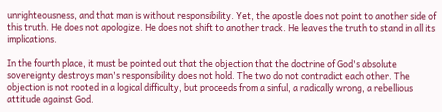unrighteousness, and that man is without responsibility. Yet, the apostle does not point to another side of this truth. He does not apologize. He does not shift to another track. He leaves the truth to stand in all its implications.

In the fourth place, it must be pointed out that the objection that the doctrine of God's absolute sovereignty destroys man's responsibility does not hold. The two do not contradict each other. The objection is not rooted in a logical difficulty, but proceeds from a sinful, a radically wrong, a rebellious attitude against God.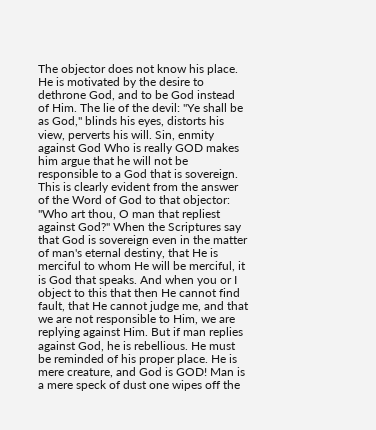The objector does not know his place. He is motivated by the desire to dethrone God, and to be God instead of Him. The lie of the devil: "Ye shall be as God," blinds his eyes, distorts his view, perverts his will. Sin, enmity against God Who is really GOD makes him argue that he will not be responsible to a God that is sovereign. This is clearly evident from the answer of the Word of God to that objector: "Who art thou, O man that repliest against God?" When the Scriptures say that God is sovereign even in the matter of man's eternal destiny, that He is merciful to whom He will be merciful, it is God that speaks. And when you or I object to this that then He cannot find fault, that He cannot judge me, and that we are not responsible to Him, we are replying against Him. But if man replies against God, he is rebellious. He must be reminded of his proper place. He is mere creature, and God is GOD! Man is a mere speck of dust one wipes off the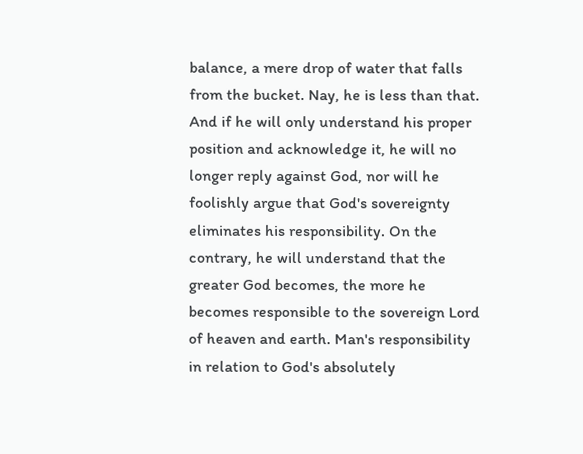balance, a mere drop of water that falls from the bucket. Nay, he is less than that. And if he will only understand his proper position and acknowledge it, he will no longer reply against God, nor will he foolishly argue that God's sovereignty eliminates his responsibility. On the contrary, he will understand that the greater God becomes, the more he becomes responsible to the sovereign Lord of heaven and earth. Man's responsibility in relation to God's absolutely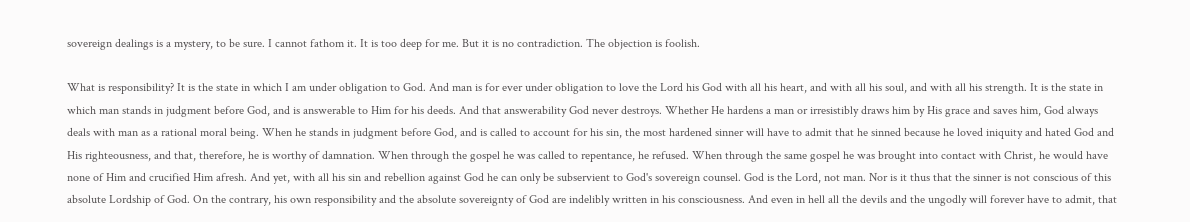sovereign dealings is a mystery, to be sure. I cannot fathom it. It is too deep for me. But it is no contradiction. The objection is foolish.

What is responsibility? It is the state in which I am under obligation to God. And man is for ever under obligation to love the Lord his God with all his heart, and with all his soul, and with all his strength. It is the state in which man stands in judgment before God, and is answerable to Him for his deeds. And that answerability God never destroys. Whether He hardens a man or irresistibly draws him by His grace and saves him, God always deals with man as a rational moral being. When he stands in judgment before God, and is called to account for his sin, the most hardened sinner will have to admit that he sinned because he loved iniquity and hated God and His righteousness, and that, therefore, he is worthy of damnation. When through the gospel he was called to repentance, he refused. When through the same gospel he was brought into contact with Christ, he would have none of Him and crucified Him afresh. And yet, with all his sin and rebellion against God he can only be subservient to God's sovereign counsel. God is the Lord, not man. Nor is it thus that the sinner is not conscious of this absolute Lordship of God. On the contrary, his own responsibility and the absolute sovereignty of God are indelibly written in his consciousness. And even in hell all the devils and the ungodly will forever have to admit, that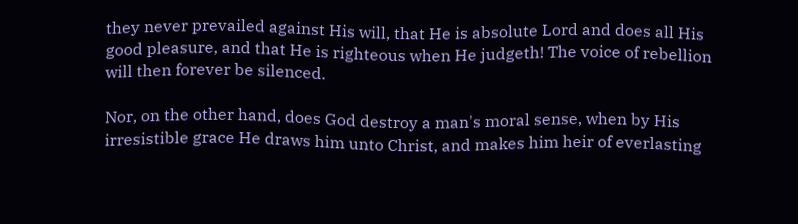they never prevailed against His will, that He is absolute Lord and does all His good pleasure, and that He is righteous when He judgeth! The voice of rebellion will then forever be silenced.

Nor, on the other hand, does God destroy a man's moral sense, when by His irresistible grace He draws him unto Christ, and makes him heir of everlasting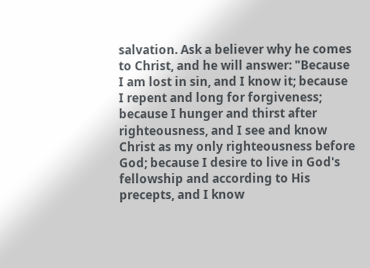salvation. Ask a believer why he comes to Christ, and he will answer: "Because I am lost in sin, and I know it; because I repent and long for forgiveness; because I hunger and thirst after righteousness, and I see and know Christ as my only righteousness before God; because I desire to live in God's fellowship and according to His precepts, and I know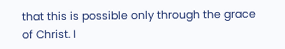that this is possible only through the grace of Christ. I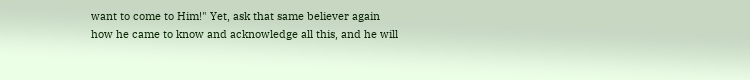want to come to Him!" Yet, ask that same believer again how he came to know and acknowledge all this, and he will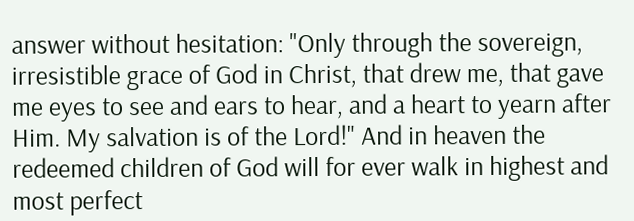answer without hesitation: "Only through the sovereign, irresistible grace of God in Christ, that drew me, that gave me eyes to see and ears to hear, and a heart to yearn after Him. My salvation is of the Lord!" And in heaven the redeemed children of God will for ever walk in highest and most perfect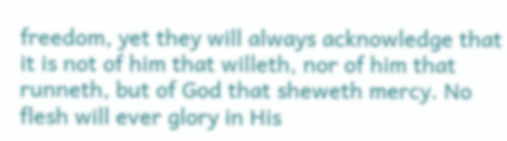freedom, yet they will always acknowledge that it is not of him that willeth, nor of him that runneth, but of God that sheweth mercy. No flesh will ever glory in His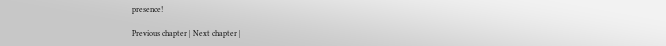presence!

Previous chapter | Next chapter |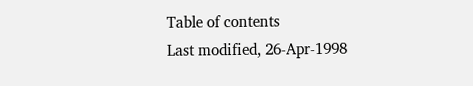Table of contents
Last modified, 26-Apr-1998